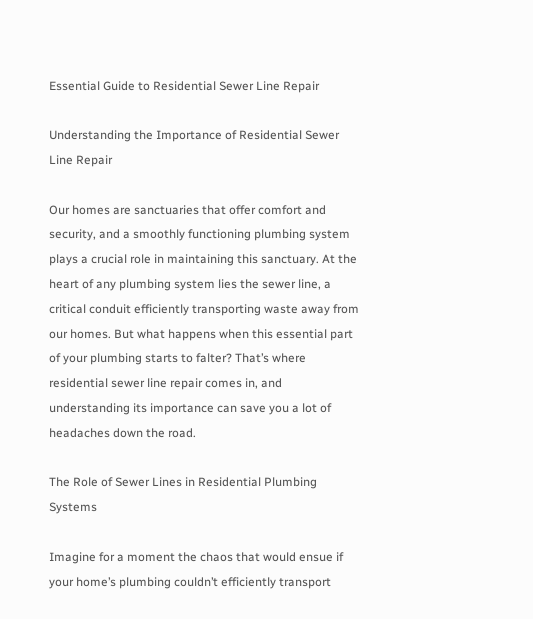Essential Guide to Residential Sewer Line Repair

Understanding the Importance of Residential Sewer Line Repair

Our homes are sanctuaries that offer comfort and security, and a smoothly functioning plumbing system plays a crucial role in maintaining this sanctuary. At the heart of any plumbing system lies the sewer line, a critical conduit efficiently transporting waste away from our homes. But what happens when this essential part of your plumbing starts to falter? That’s where residential sewer line repair comes in, and understanding its importance can save you a lot of headaches down the road.

The Role of Sewer Lines in Residential Plumbing Systems

Imagine for a moment the chaos that would ensue if your home’s plumbing couldn’t efficiently transport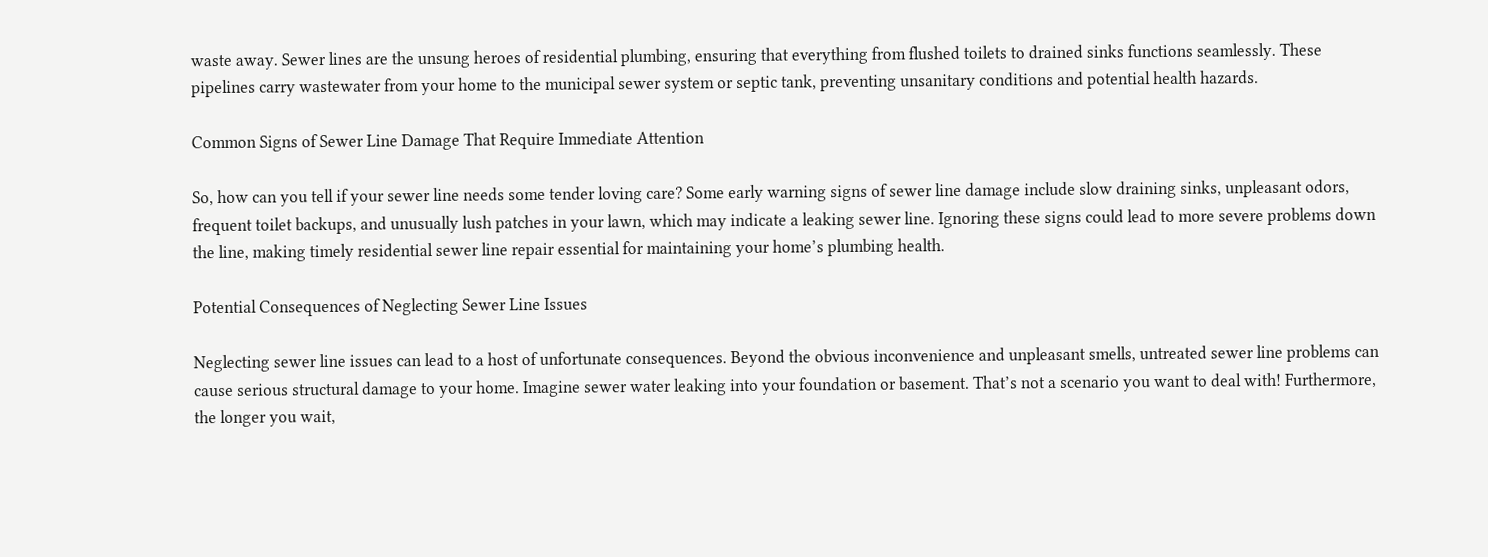waste away. Sewer lines are the unsung heroes of residential plumbing, ensuring that everything from flushed toilets to drained sinks functions seamlessly. These pipelines carry wastewater from your home to the municipal sewer system or septic tank, preventing unsanitary conditions and potential health hazards.

Common Signs of Sewer Line Damage That Require Immediate Attention

So, how can you tell if your sewer line needs some tender loving care? Some early warning signs of sewer line damage include slow draining sinks, unpleasant odors, frequent toilet backups, and unusually lush patches in your lawn, which may indicate a leaking sewer line. Ignoring these signs could lead to more severe problems down the line, making timely residential sewer line repair essential for maintaining your home’s plumbing health.

Potential Consequences of Neglecting Sewer Line Issues

Neglecting sewer line issues can lead to a host of unfortunate consequences. Beyond the obvious inconvenience and unpleasant smells, untreated sewer line problems can cause serious structural damage to your home. Imagine sewer water leaking into your foundation or basement. That’s not a scenario you want to deal with! Furthermore, the longer you wait,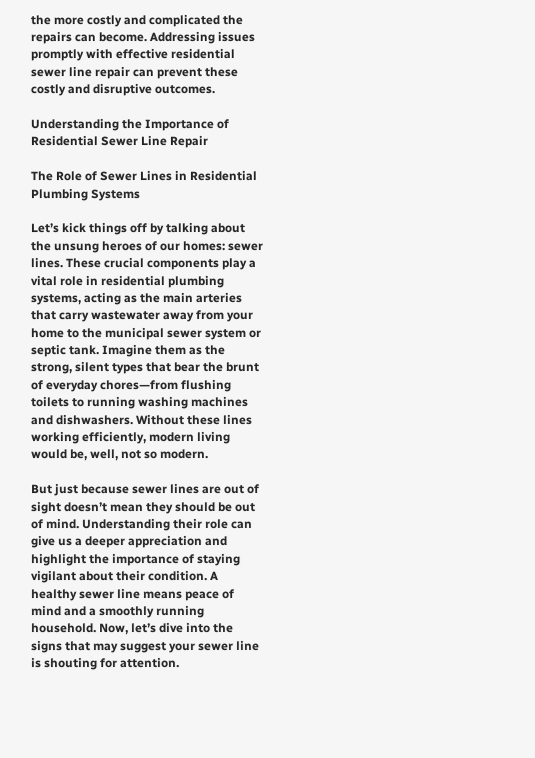the more costly and complicated the repairs can become. Addressing issues promptly with effective residential sewer line repair can prevent these costly and disruptive outcomes.

Understanding the Importance of Residential Sewer Line Repair

The Role of Sewer Lines in Residential Plumbing Systems

Let’s kick things off by talking about the unsung heroes of our homes: sewer lines. These crucial components play a vital role in residential plumbing systems, acting as the main arteries that carry wastewater away from your home to the municipal sewer system or septic tank. Imagine them as the strong, silent types that bear the brunt of everyday chores—from flushing toilets to running washing machines and dishwashers. Without these lines working efficiently, modern living would be, well, not so modern.

But just because sewer lines are out of sight doesn’t mean they should be out of mind. Understanding their role can give us a deeper appreciation and highlight the importance of staying vigilant about their condition. A healthy sewer line means peace of mind and a smoothly running household. Now, let’s dive into the signs that may suggest your sewer line is shouting for attention.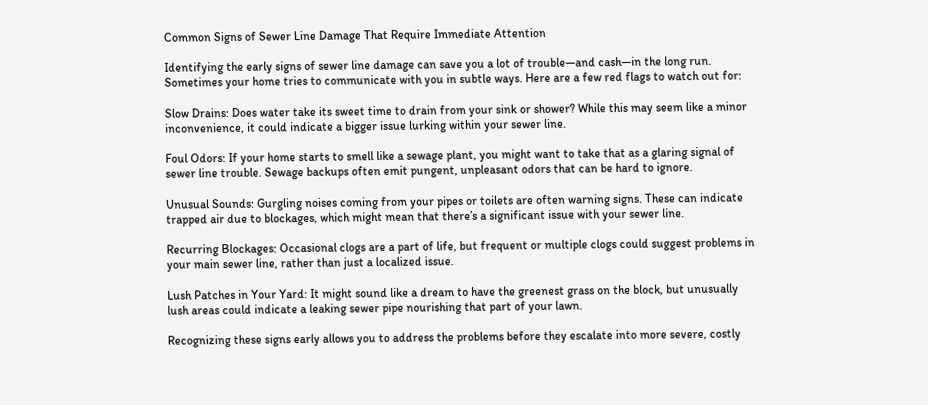Common Signs of Sewer Line Damage That Require Immediate Attention

Identifying the early signs of sewer line damage can save you a lot of trouble—and cash—in the long run. Sometimes your home tries to communicate with you in subtle ways. Here are a few red flags to watch out for:

Slow Drains: Does water take its sweet time to drain from your sink or shower? While this may seem like a minor inconvenience, it could indicate a bigger issue lurking within your sewer line.

Foul Odors: If your home starts to smell like a sewage plant, you might want to take that as a glaring signal of sewer line trouble. Sewage backups often emit pungent, unpleasant odors that can be hard to ignore.

Unusual Sounds: Gurgling noises coming from your pipes or toilets are often warning signs. These can indicate trapped air due to blockages, which might mean that there’s a significant issue with your sewer line.

Recurring Blockages: Occasional clogs are a part of life, but frequent or multiple clogs could suggest problems in your main sewer line, rather than just a localized issue.

Lush Patches in Your Yard: It might sound like a dream to have the greenest grass on the block, but unusually lush areas could indicate a leaking sewer pipe nourishing that part of your lawn.

Recognizing these signs early allows you to address the problems before they escalate into more severe, costly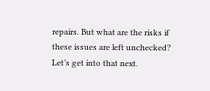repairs. But what are the risks if these issues are left unchecked? Let’s get into that next.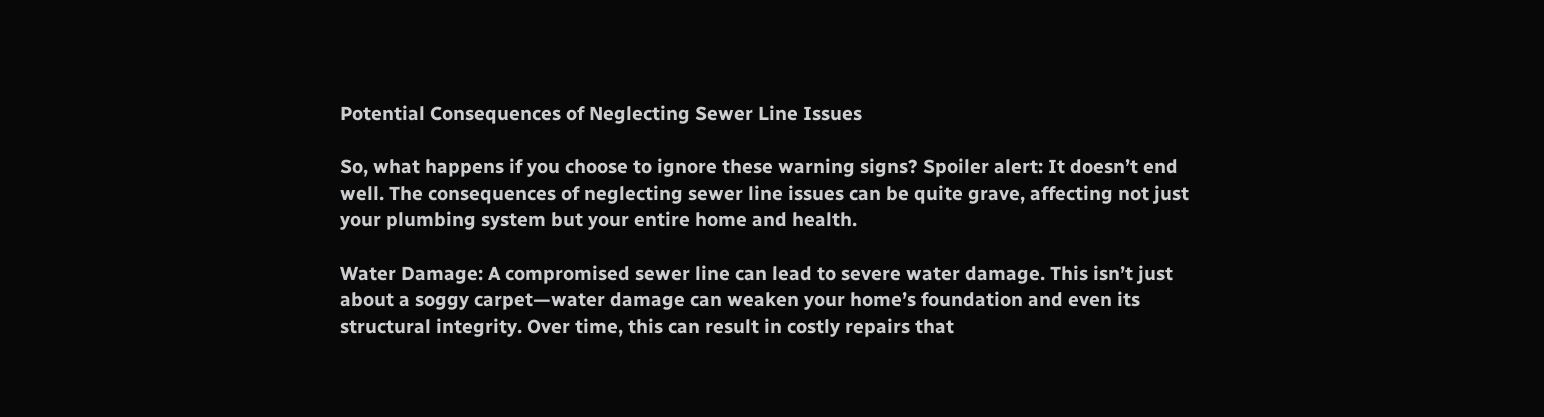Potential Consequences of Neglecting Sewer Line Issues

So, what happens if you choose to ignore these warning signs? Spoiler alert: It doesn’t end well. The consequences of neglecting sewer line issues can be quite grave, affecting not just your plumbing system but your entire home and health.

Water Damage: A compromised sewer line can lead to severe water damage. This isn’t just about a soggy carpet—water damage can weaken your home’s foundation and even its structural integrity. Over time, this can result in costly repairs that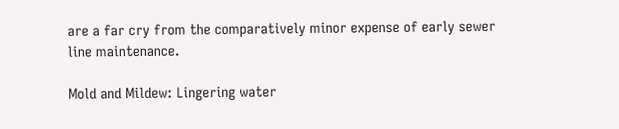are a far cry from the comparatively minor expense of early sewer line maintenance.

Mold and Mildew: Lingering water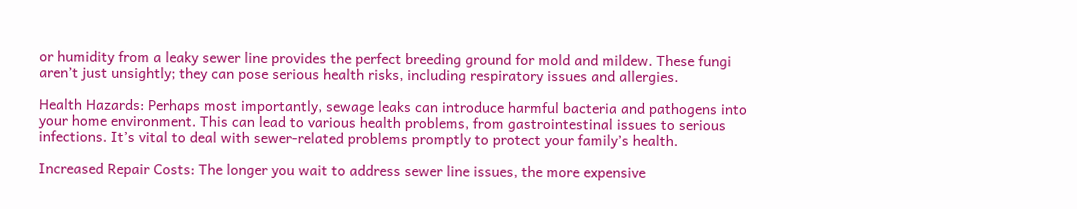or humidity from a leaky sewer line provides the perfect breeding ground for mold and mildew. These fungi aren’t just unsightly; they can pose serious health risks, including respiratory issues and allergies.

Health Hazards: Perhaps most importantly, sewage leaks can introduce harmful bacteria and pathogens into your home environment. This can lead to various health problems, from gastrointestinal issues to serious infections. It’s vital to deal with sewer-related problems promptly to protect your family’s health.

Increased Repair Costs: The longer you wait to address sewer line issues, the more expensive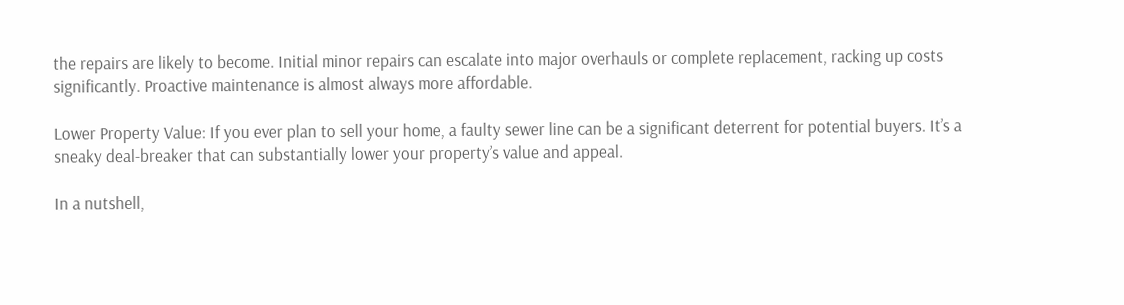the repairs are likely to become. Initial minor repairs can escalate into major overhauls or complete replacement, racking up costs significantly. Proactive maintenance is almost always more affordable.

Lower Property Value: If you ever plan to sell your home, a faulty sewer line can be a significant deterrent for potential buyers. It’s a sneaky deal-breaker that can substantially lower your property’s value and appeal.

In a nutshell,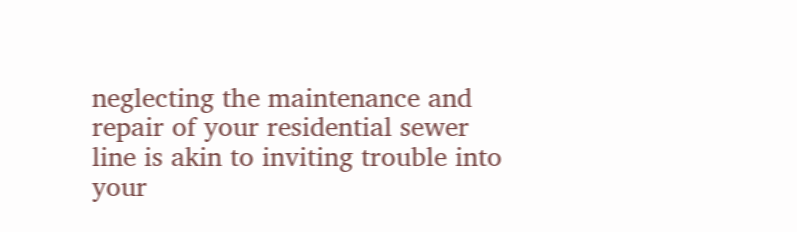neglecting the maintenance and repair of your residential sewer line is akin to inviting trouble into your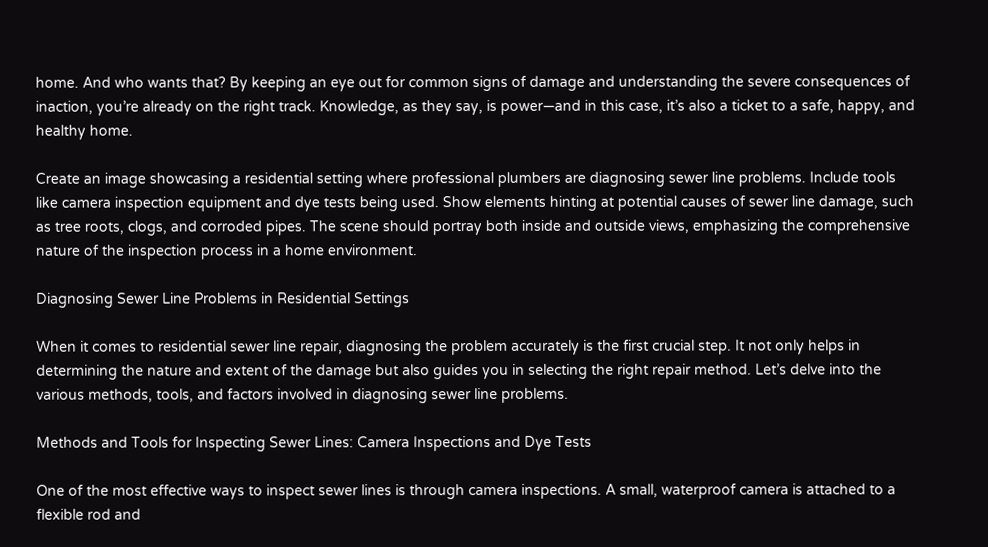home. And who wants that? By keeping an eye out for common signs of damage and understanding the severe consequences of inaction, you’re already on the right track. Knowledge, as they say, is power—and in this case, it’s also a ticket to a safe, happy, and healthy home.

Create an image showcasing a residential setting where professional plumbers are diagnosing sewer line problems. Include tools like camera inspection equipment and dye tests being used. Show elements hinting at potential causes of sewer line damage, such as tree roots, clogs, and corroded pipes. The scene should portray both inside and outside views, emphasizing the comprehensive nature of the inspection process in a home environment.

Diagnosing Sewer Line Problems in Residential Settings

When it comes to residential sewer line repair, diagnosing the problem accurately is the first crucial step. It not only helps in determining the nature and extent of the damage but also guides you in selecting the right repair method. Let’s delve into the various methods, tools, and factors involved in diagnosing sewer line problems.

Methods and Tools for Inspecting Sewer Lines: Camera Inspections and Dye Tests

One of the most effective ways to inspect sewer lines is through camera inspections. A small, waterproof camera is attached to a flexible rod and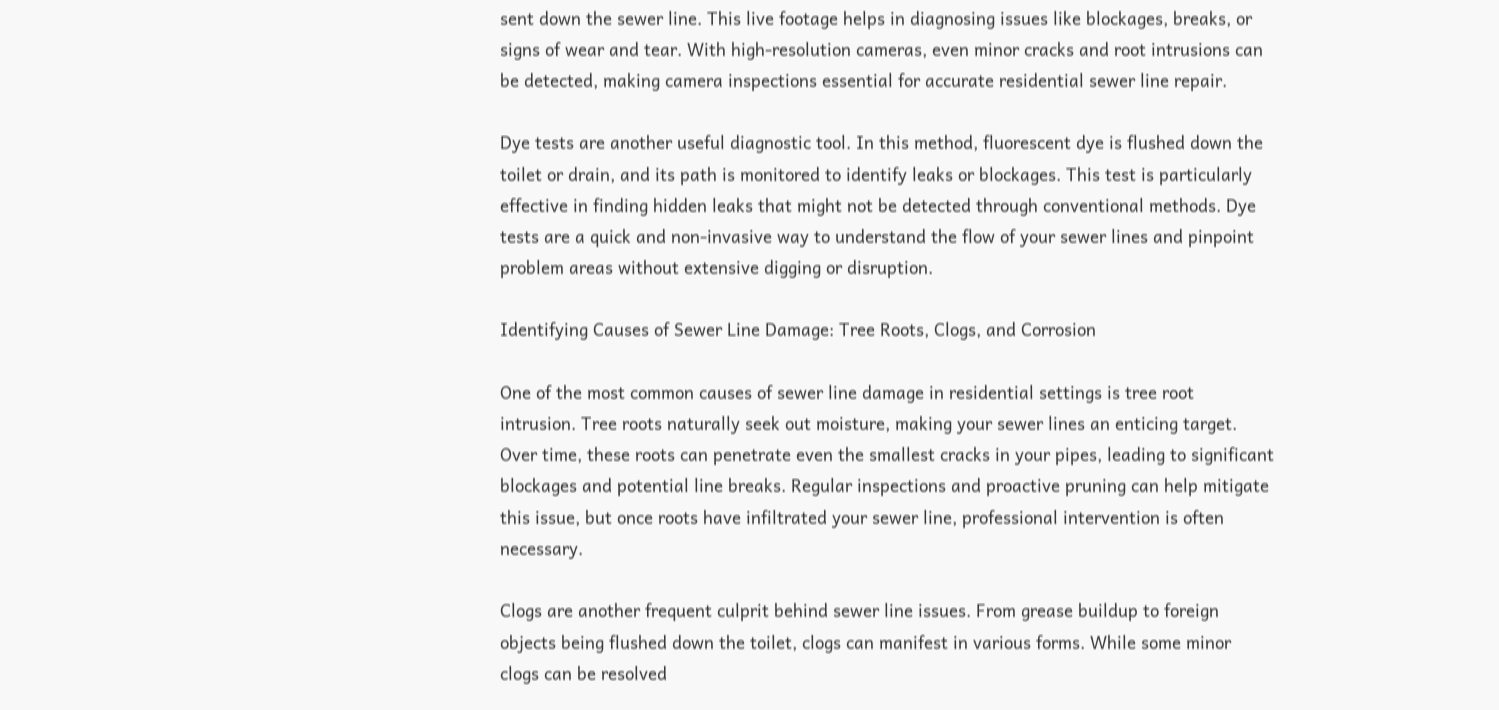sent down the sewer line. This live footage helps in diagnosing issues like blockages, breaks, or signs of wear and tear. With high-resolution cameras, even minor cracks and root intrusions can be detected, making camera inspections essential for accurate residential sewer line repair.

Dye tests are another useful diagnostic tool. In this method, fluorescent dye is flushed down the toilet or drain, and its path is monitored to identify leaks or blockages. This test is particularly effective in finding hidden leaks that might not be detected through conventional methods. Dye tests are a quick and non-invasive way to understand the flow of your sewer lines and pinpoint problem areas without extensive digging or disruption.

Identifying Causes of Sewer Line Damage: Tree Roots, Clogs, and Corrosion

One of the most common causes of sewer line damage in residential settings is tree root intrusion. Tree roots naturally seek out moisture, making your sewer lines an enticing target. Over time, these roots can penetrate even the smallest cracks in your pipes, leading to significant blockages and potential line breaks. Regular inspections and proactive pruning can help mitigate this issue, but once roots have infiltrated your sewer line, professional intervention is often necessary.

Clogs are another frequent culprit behind sewer line issues. From grease buildup to foreign objects being flushed down the toilet, clogs can manifest in various forms. While some minor clogs can be resolved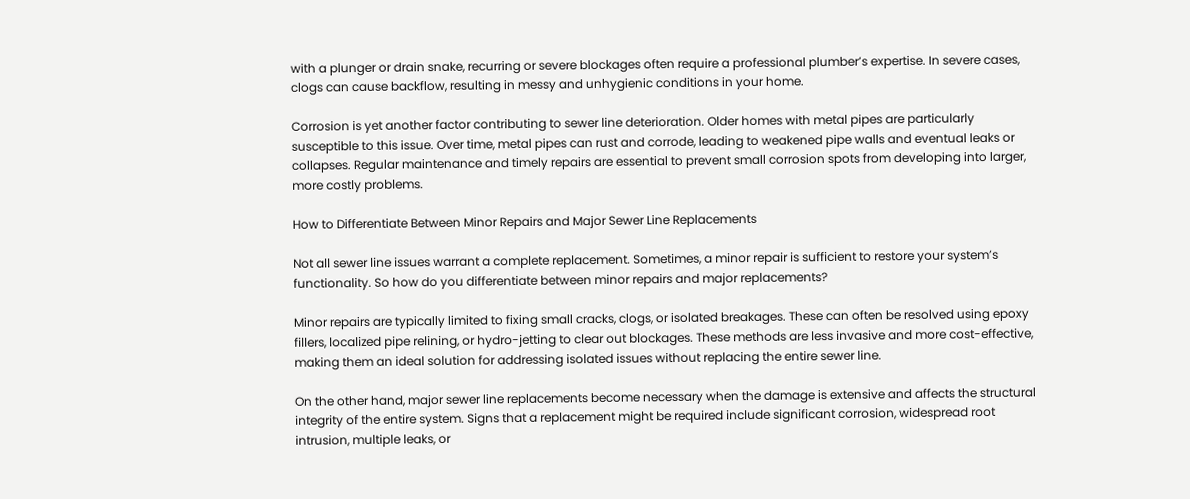with a plunger or drain snake, recurring or severe blockages often require a professional plumber’s expertise. In severe cases, clogs can cause backflow, resulting in messy and unhygienic conditions in your home.

Corrosion is yet another factor contributing to sewer line deterioration. Older homes with metal pipes are particularly susceptible to this issue. Over time, metal pipes can rust and corrode, leading to weakened pipe walls and eventual leaks or collapses. Regular maintenance and timely repairs are essential to prevent small corrosion spots from developing into larger, more costly problems.

How to Differentiate Between Minor Repairs and Major Sewer Line Replacements

Not all sewer line issues warrant a complete replacement. Sometimes, a minor repair is sufficient to restore your system’s functionality. So how do you differentiate between minor repairs and major replacements?

Minor repairs are typically limited to fixing small cracks, clogs, or isolated breakages. These can often be resolved using epoxy fillers, localized pipe relining, or hydro-jetting to clear out blockages. These methods are less invasive and more cost-effective, making them an ideal solution for addressing isolated issues without replacing the entire sewer line.

On the other hand, major sewer line replacements become necessary when the damage is extensive and affects the structural integrity of the entire system. Signs that a replacement might be required include significant corrosion, widespread root intrusion, multiple leaks, or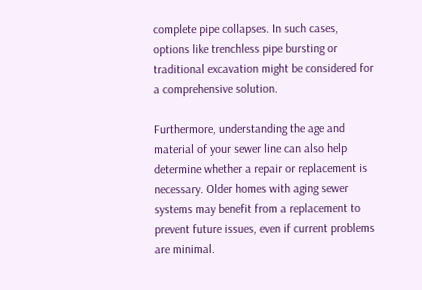complete pipe collapses. In such cases, options like trenchless pipe bursting or traditional excavation might be considered for a comprehensive solution.

Furthermore, understanding the age and material of your sewer line can also help determine whether a repair or replacement is necessary. Older homes with aging sewer systems may benefit from a replacement to prevent future issues, even if current problems are minimal.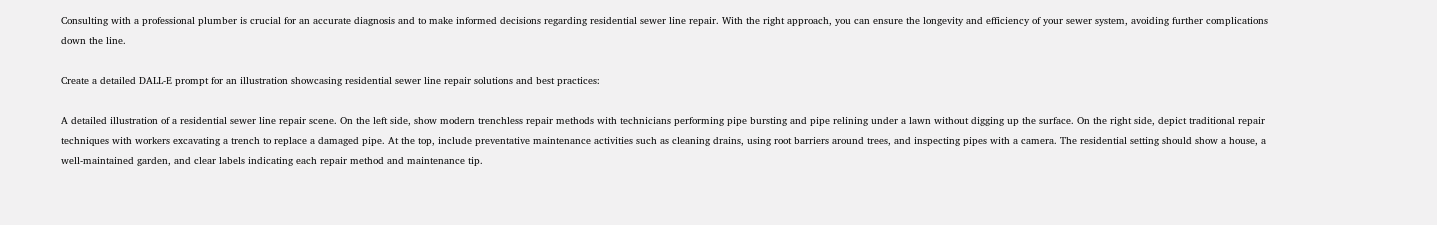Consulting with a professional plumber is crucial for an accurate diagnosis and to make informed decisions regarding residential sewer line repair. With the right approach, you can ensure the longevity and efficiency of your sewer system, avoiding further complications down the line.

Create a detailed DALL-E prompt for an illustration showcasing residential sewer line repair solutions and best practices:

A detailed illustration of a residential sewer line repair scene. On the left side, show modern trenchless repair methods with technicians performing pipe bursting and pipe relining under a lawn without digging up the surface. On the right side, depict traditional repair techniques with workers excavating a trench to replace a damaged pipe. At the top, include preventative maintenance activities such as cleaning drains, using root barriers around trees, and inspecting pipes with a camera. The residential setting should show a house, a well-maintained garden, and clear labels indicating each repair method and maintenance tip.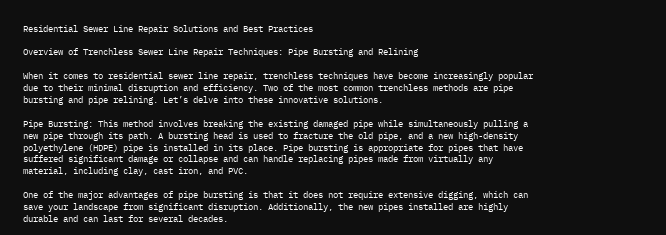Residential Sewer Line Repair Solutions and Best Practices

Overview of Trenchless Sewer Line Repair Techniques: Pipe Bursting and Relining

When it comes to residential sewer line repair, trenchless techniques have become increasingly popular due to their minimal disruption and efficiency. Two of the most common trenchless methods are pipe bursting and pipe relining. Let’s delve into these innovative solutions.

Pipe Bursting: This method involves breaking the existing damaged pipe while simultaneously pulling a new pipe through its path. A bursting head is used to fracture the old pipe, and a new high-density polyethylene (HDPE) pipe is installed in its place. Pipe bursting is appropriate for pipes that have suffered significant damage or collapse and can handle replacing pipes made from virtually any material, including clay, cast iron, and PVC.

One of the major advantages of pipe bursting is that it does not require extensive digging, which can save your landscape from significant disruption. Additionally, the new pipes installed are highly durable and can last for several decades.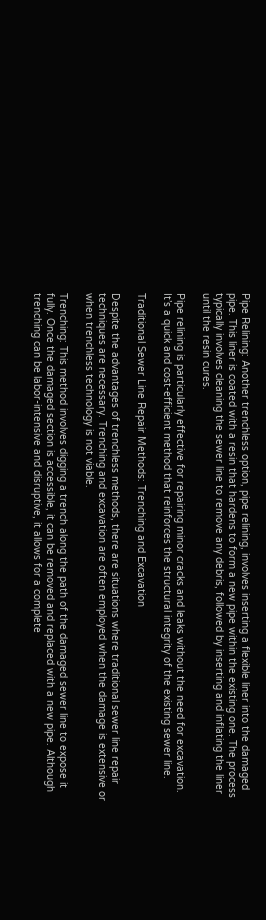Pipe Relining: Another trenchless option, pipe relining, involves inserting a flexible liner into the damaged pipe. This liner is coated with a resin that hardens to form a new pipe within the existing one. The process typically involves cleaning the sewer line to remove any debris, followed by inserting and inflating the liner until the resin cures.

Pipe relining is particularly effective for repairing minor cracks and leaks without the need for excavation. It’s a quick and cost-efficient method that reinforces the structural integrity of the existing sewer line.

Traditional Sewer Line Repair Methods: Trenching and Excavation

Despite the advantages of trenchless methods, there are situations where traditional sewer line repair techniques are necessary. Trenching and excavation are often employed when the damage is extensive or when trenchless technology is not viable.

Trenching: This method involves digging a trench along the path of the damaged sewer line to expose it fully. Once the damaged section is accessible, it can be removed and replaced with a new pipe. Although trenching can be labor-intensive and disruptive, it allows for a complete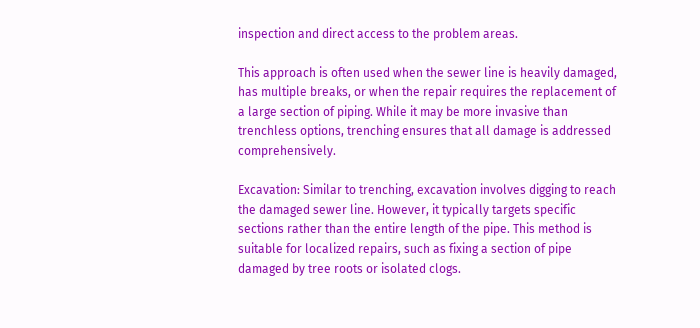inspection and direct access to the problem areas.

This approach is often used when the sewer line is heavily damaged, has multiple breaks, or when the repair requires the replacement of a large section of piping. While it may be more invasive than trenchless options, trenching ensures that all damage is addressed comprehensively.

Excavation: Similar to trenching, excavation involves digging to reach the damaged sewer line. However, it typically targets specific sections rather than the entire length of the pipe. This method is suitable for localized repairs, such as fixing a section of pipe damaged by tree roots or isolated clogs.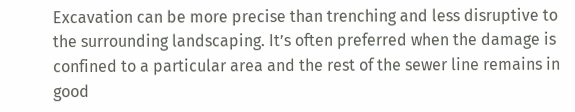Excavation can be more precise than trenching and less disruptive to the surrounding landscaping. It’s often preferred when the damage is confined to a particular area and the rest of the sewer line remains in good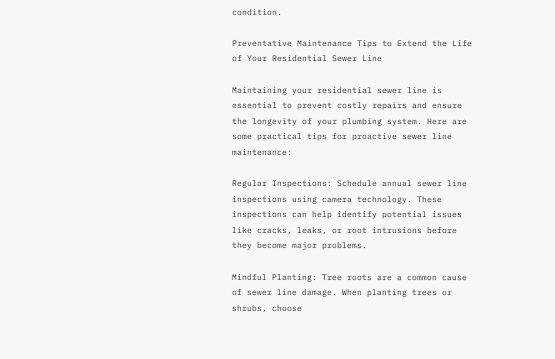condition.

Preventative Maintenance Tips to Extend the Life of Your Residential Sewer Line

Maintaining your residential sewer line is essential to prevent costly repairs and ensure the longevity of your plumbing system. Here are some practical tips for proactive sewer line maintenance:

Regular Inspections: Schedule annual sewer line inspections using camera technology. These inspections can help identify potential issues like cracks, leaks, or root intrusions before they become major problems.

Mindful Planting: Tree roots are a common cause of sewer line damage. When planting trees or shrubs, choose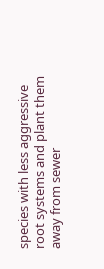species with less aggressive root systems and plant them away from sewer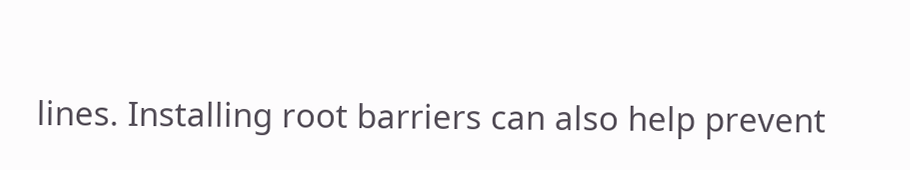lines. Installing root barriers can also help prevent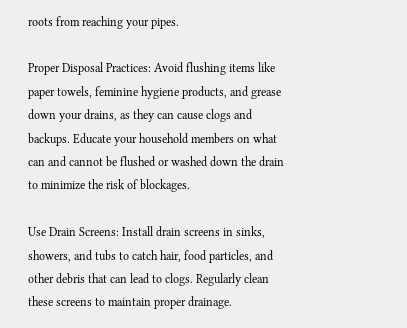roots from reaching your pipes.

Proper Disposal Practices: Avoid flushing items like paper towels, feminine hygiene products, and grease down your drains, as they can cause clogs and backups. Educate your household members on what can and cannot be flushed or washed down the drain to minimize the risk of blockages.

Use Drain Screens: Install drain screens in sinks, showers, and tubs to catch hair, food particles, and other debris that can lead to clogs. Regularly clean these screens to maintain proper drainage.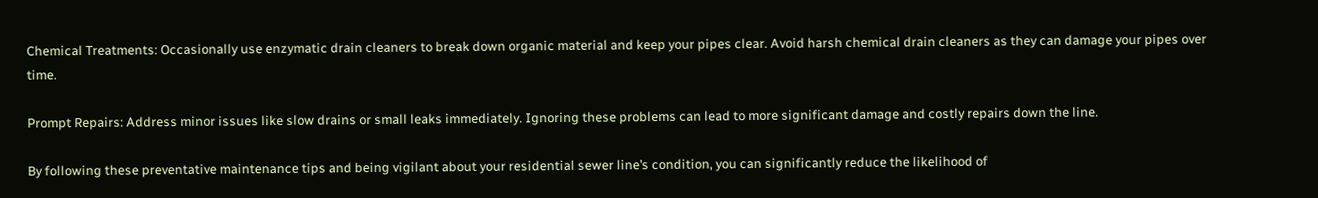Chemical Treatments: Occasionally use enzymatic drain cleaners to break down organic material and keep your pipes clear. Avoid harsh chemical drain cleaners as they can damage your pipes over time.

Prompt Repairs: Address minor issues like slow drains or small leaks immediately. Ignoring these problems can lead to more significant damage and costly repairs down the line.

By following these preventative maintenance tips and being vigilant about your residential sewer line’s condition, you can significantly reduce the likelihood of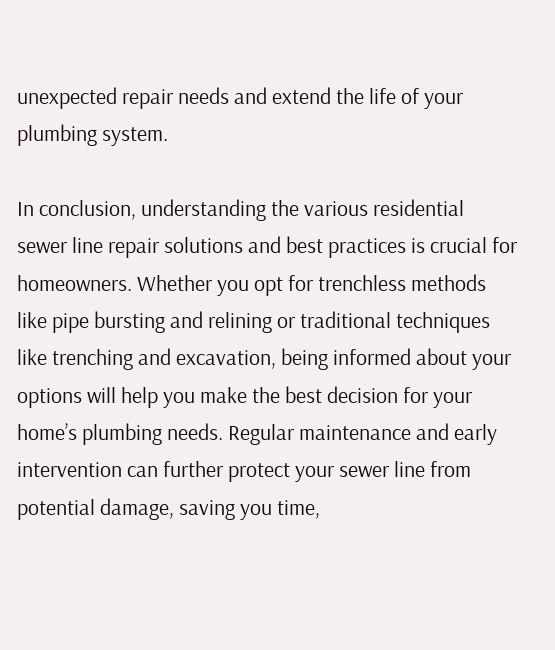unexpected repair needs and extend the life of your plumbing system.

In conclusion, understanding the various residential sewer line repair solutions and best practices is crucial for homeowners. Whether you opt for trenchless methods like pipe bursting and relining or traditional techniques like trenching and excavation, being informed about your options will help you make the best decision for your home’s plumbing needs. Regular maintenance and early intervention can further protect your sewer line from potential damage, saving you time,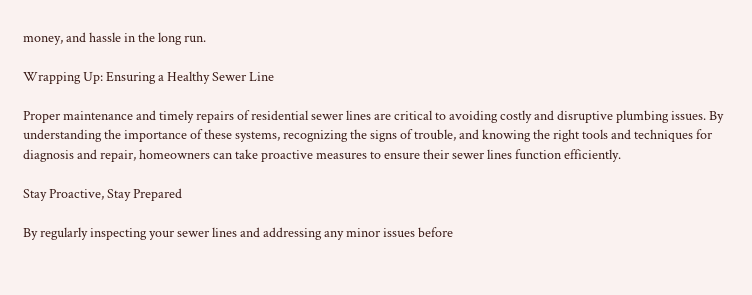money, and hassle in the long run.

Wrapping Up: Ensuring a Healthy Sewer Line

Proper maintenance and timely repairs of residential sewer lines are critical to avoiding costly and disruptive plumbing issues. By understanding the importance of these systems, recognizing the signs of trouble, and knowing the right tools and techniques for diagnosis and repair, homeowners can take proactive measures to ensure their sewer lines function efficiently.

Stay Proactive, Stay Prepared

By regularly inspecting your sewer lines and addressing any minor issues before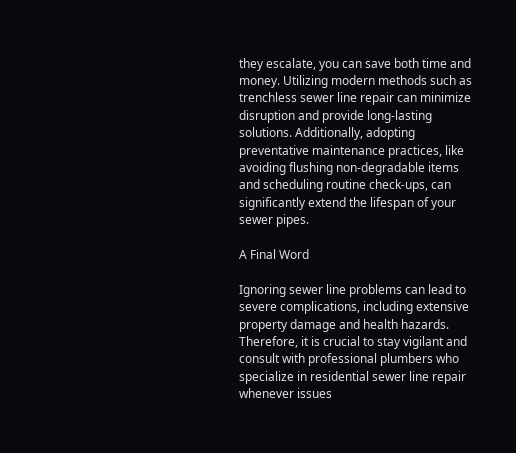they escalate, you can save both time and money. Utilizing modern methods such as trenchless sewer line repair can minimize disruption and provide long-lasting solutions. Additionally, adopting preventative maintenance practices, like avoiding flushing non-degradable items and scheduling routine check-ups, can significantly extend the lifespan of your sewer pipes.

A Final Word

Ignoring sewer line problems can lead to severe complications, including extensive property damage and health hazards. Therefore, it is crucial to stay vigilant and consult with professional plumbers who specialize in residential sewer line repair whenever issues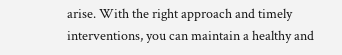arise. With the right approach and timely interventions, you can maintain a healthy and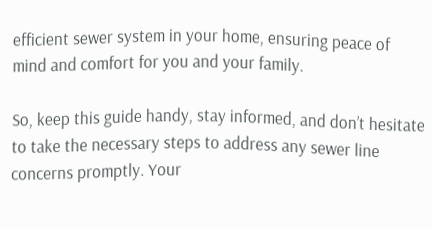efficient sewer system in your home, ensuring peace of mind and comfort for you and your family.

So, keep this guide handy, stay informed, and don’t hesitate to take the necessary steps to address any sewer line concerns promptly. Your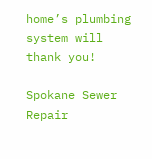home’s plumbing system will thank you!

Spokane Sewer Repair